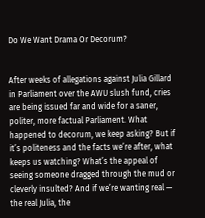Do We Want Drama Or Decorum?


After weeks of allegations against Julia Gillard in Parliament over the AWU slush fund, cries are being issued far and wide for a saner, politer, more factual Parliament. What happened to decorum, we keep asking? But if it’s politeness and the facts we’re after, what keeps us watching? What’s the appeal of seeing someone dragged through the mud or cleverly insulted? And if we’re wanting real — the real Julia, the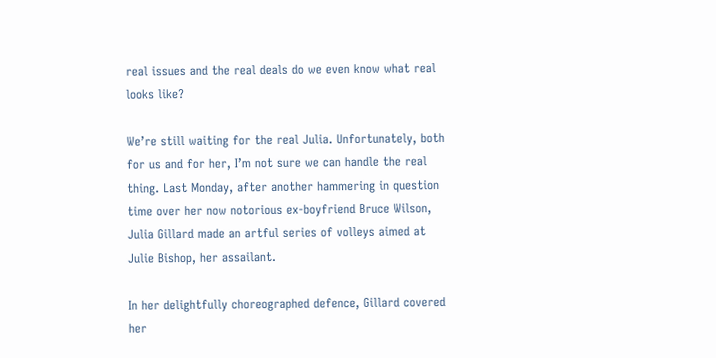real issues and the real deals do we even know what real looks like?

We’re still waiting for the real Julia. Unfortunately, both for us and for her, I’m not sure we can handle the real thing. Last Monday, after another hammering in question time over her now notorious ex-boyfriend Bruce Wilson, Julia Gillard made an artful series of volleys aimed at Julie Bishop, her assailant.

In her delightfully choreographed defence, Gillard covered her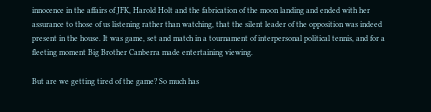innocence in the affairs of JFK, Harold Holt and the fabrication of the moon landing and ended with her assurance to those of us listening rather than watching, that the silent leader of the opposition was indeed present in the house. It was game, set and match in a tournament of interpersonal political tennis, and for a fleeting moment Big Brother Canberra made entertaining viewing.

But are we getting tired of the game? So much has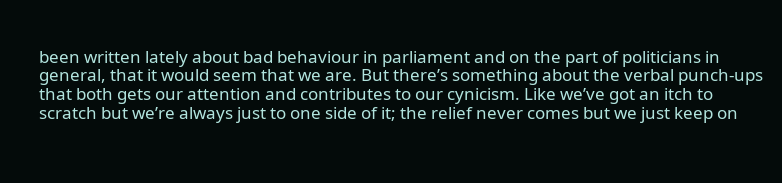been written lately about bad behaviour in parliament and on the part of politicians in general, that it would seem that we are. But there’s something about the verbal punch-ups that both gets our attention and contributes to our cynicism. Like we’ve got an itch to scratch but we’re always just to one side of it; the relief never comes but we just keep on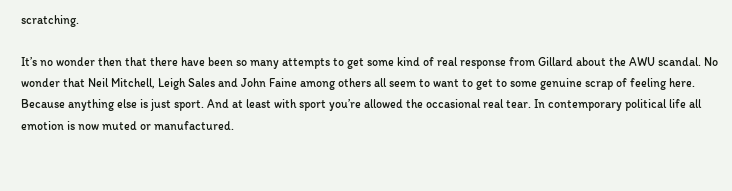scratching.

It’s no wonder then that there have been so many attempts to get some kind of real response from Gillard about the AWU scandal. No wonder that Neil Mitchell, Leigh Sales and John Faine among others all seem to want to get to some genuine scrap of feeling here. Because anything else is just sport. And at least with sport you’re allowed the occasional real tear. In contemporary political life all emotion is now muted or manufactured.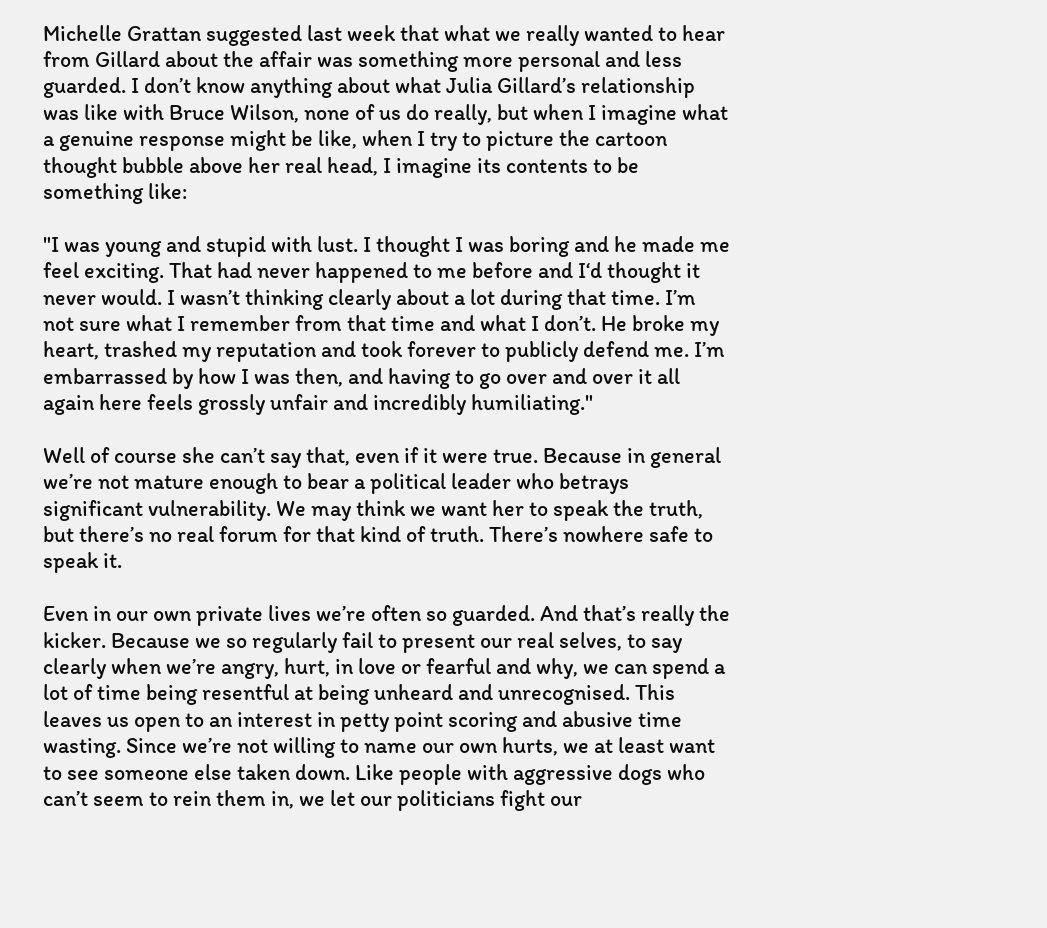Michelle Grattan suggested last week that what we really wanted to hear from Gillard about the affair was something more personal and less guarded. I don’t know anything about what Julia Gillard’s relationship was like with Bruce Wilson, none of us do really, but when I imagine what a genuine response might be like, when I try to picture the cartoon thought bubble above her real head, I imagine its contents to be something like:

"I was young and stupid with lust. I thought I was boring and he made me feel exciting. That had never happened to me before and I‘d thought it never would. I wasn’t thinking clearly about a lot during that time. I’m not sure what I remember from that time and what I don’t. He broke my heart, trashed my reputation and took forever to publicly defend me. I’m embarrassed by how I was then, and having to go over and over it all again here feels grossly unfair and incredibly humiliating."

Well of course she can’t say that, even if it were true. Because in general we’re not mature enough to bear a political leader who betrays significant vulnerability. We may think we want her to speak the truth, but there’s no real forum for that kind of truth. There’s nowhere safe to speak it.

Even in our own private lives we’re often so guarded. And that’s really the kicker. Because we so regularly fail to present our real selves, to say clearly when we’re angry, hurt, in love or fearful and why, we can spend a lot of time being resentful at being unheard and unrecognised. This leaves us open to an interest in petty point scoring and abusive time wasting. Since we’re not willing to name our own hurts, we at least want to see someone else taken down. Like people with aggressive dogs who can’t seem to rein them in, we let our politicians fight our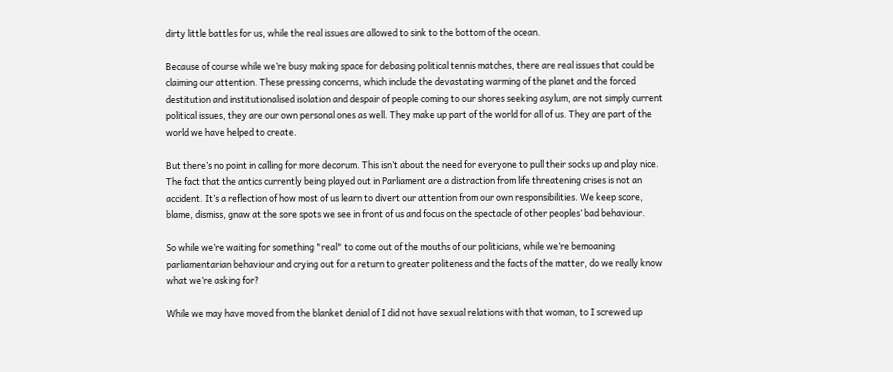dirty little battles for us, while the real issues are allowed to sink to the bottom of the ocean.

Because of course while we’re busy making space for debasing political tennis matches, there are real issues that could be claiming our attention. These pressing concerns, which include the devastating warming of the planet and the forced destitution and institutionalised isolation and despair of people coming to our shores seeking asylum, are not simply current political issues, they are our own personal ones as well. They make up part of the world for all of us. They are part of the world we have helped to create.

But there’s no point in calling for more decorum. This isn’t about the need for everyone to pull their socks up and play nice. The fact that the antics currently being played out in Parliament are a distraction from life threatening crises is not an accident. It’s a reflection of how most of us learn to divert our attention from our own responsibilities. We keep score, blame, dismiss, gnaw at the sore spots we see in front of us and focus on the spectacle of other peoples’ bad behaviour.

So while we’re waiting for something "real" to come out of the mouths of our politicians, while we’re bemoaning parliamentarian behaviour and crying out for a return to greater politeness and the facts of the matter, do we really know what we’re asking for?

While we may have moved from the blanket denial of I did not have sexual relations with that woman, to I screwed up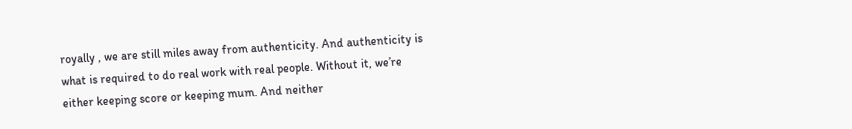royally , we are still miles away from authenticity. And authenticity is what is required to do real work with real people. Without it, we’re either keeping score or keeping mum. And neither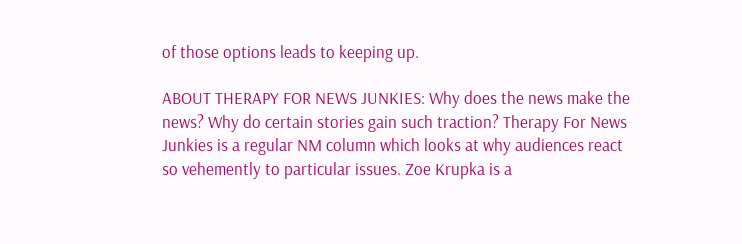of those options leads to keeping up.

ABOUT THERAPY FOR NEWS JUNKIES: Why does the news make the news? Why do certain stories gain such traction? Therapy For News Junkies is a regular NM column which looks at why audiences react so vehemently to particular issues. Zoe Krupka is a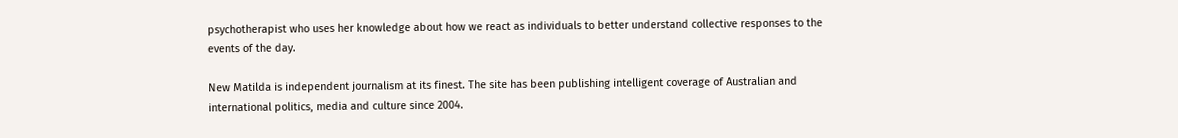psychotherapist who uses her knowledge about how we react as individuals to better understand collective responses to the events of the day.

New Matilda is independent journalism at its finest. The site has been publishing intelligent coverage of Australian and international politics, media and culture since 2004.